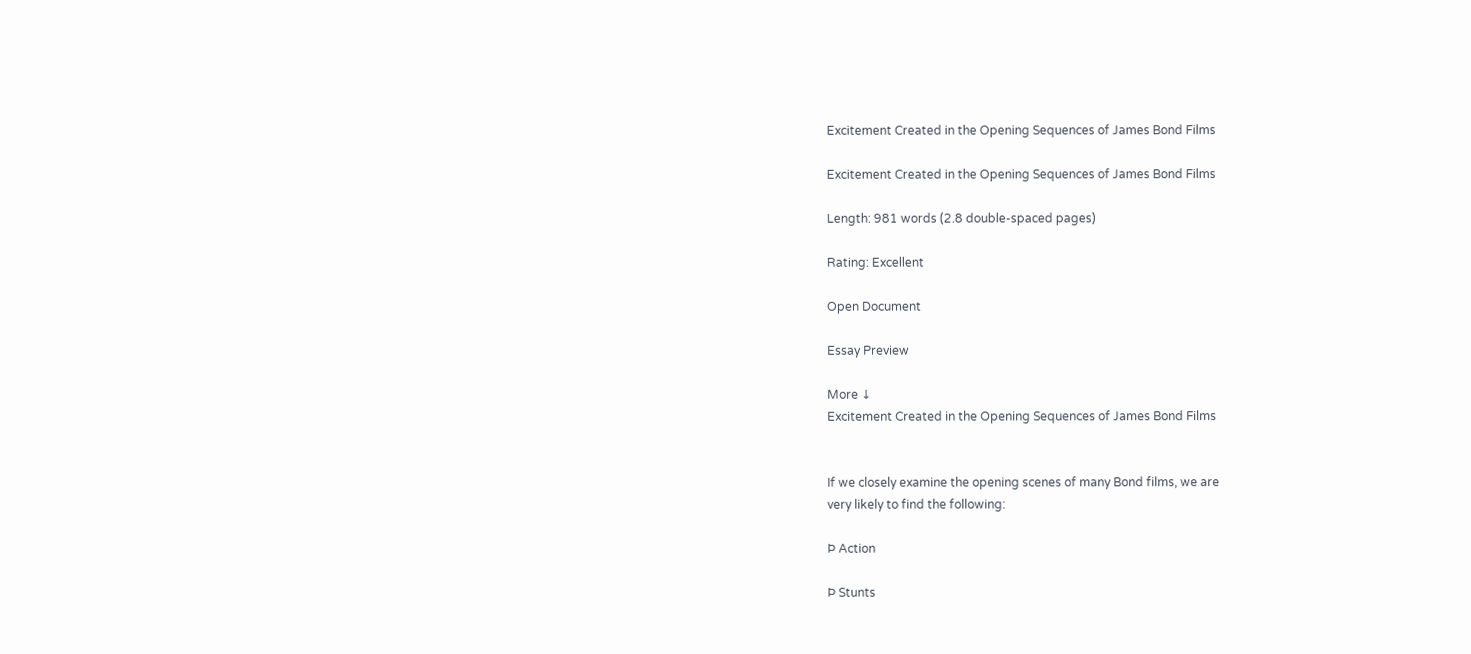Excitement Created in the Opening Sequences of James Bond Films

Excitement Created in the Opening Sequences of James Bond Films

Length: 981 words (2.8 double-spaced pages)

Rating: Excellent

Open Document

Essay Preview

More ↓
Excitement Created in the Opening Sequences of James Bond Films


If we closely examine the opening scenes of many Bond films, we are
very likely to find the following:

Þ Action

Þ Stunts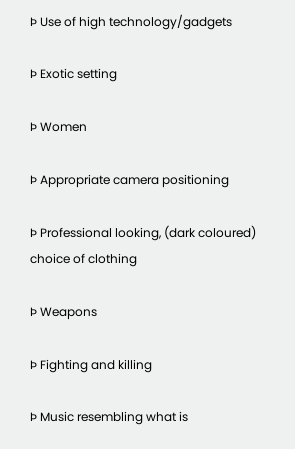Þ Use of high technology/gadgets

Þ Exotic setting

Þ Women

Þ Appropriate camera positioning

Þ Professional looking, (dark coloured) choice of clothing

Þ Weapons

Þ Fighting and killing

Þ Music resembling what is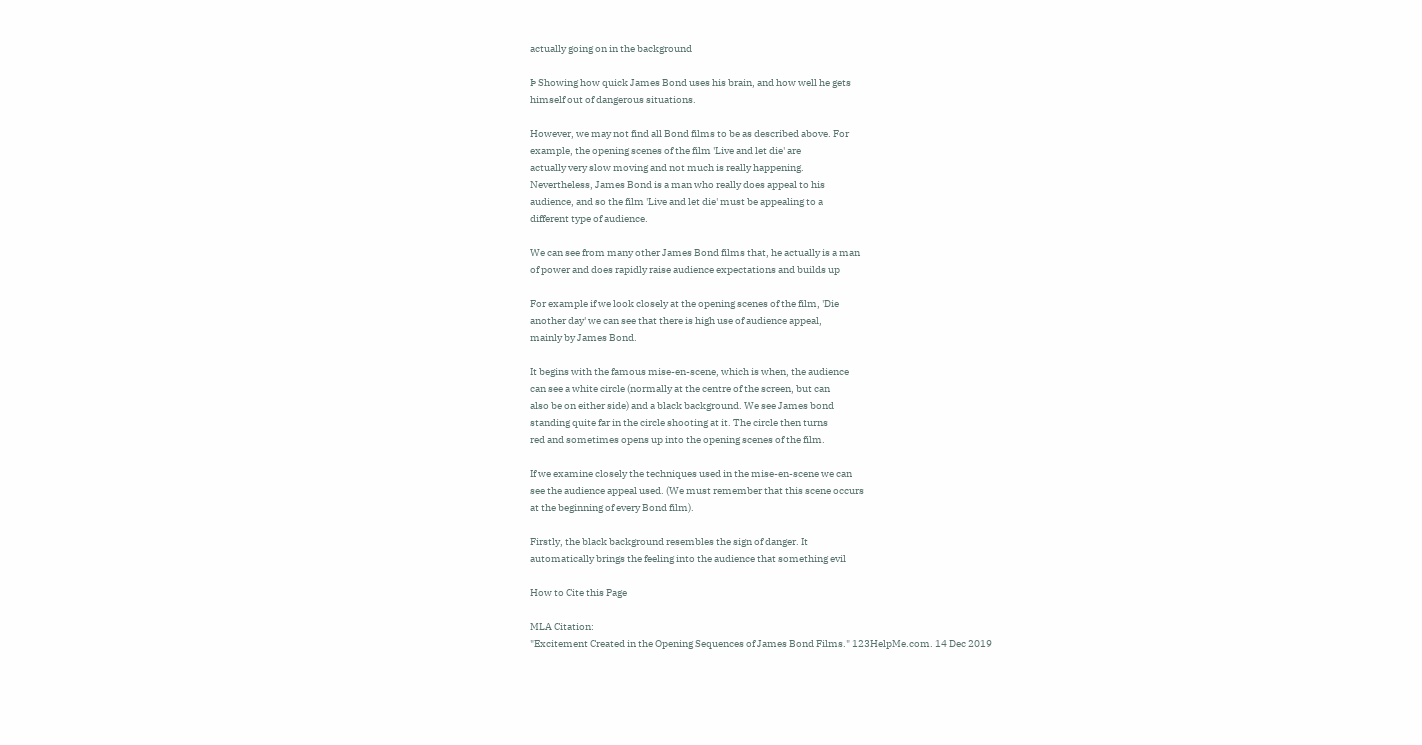actually going on in the background

Þ Showing how quick James Bond uses his brain, and how well he gets
himself out of dangerous situations.

However, we may not find all Bond films to be as described above. For
example, the opening scenes of the film 'Live and let die' are
actually very slow moving and not much is really happening.
Nevertheless, James Bond is a man who really does appeal to his
audience, and so the film 'Live and let die' must be appealing to a
different type of audience.

We can see from many other James Bond films that, he actually is a man
of power and does rapidly raise audience expectations and builds up

For example if we look closely at the opening scenes of the film, 'Die
another day' we can see that there is high use of audience appeal,
mainly by James Bond.

It begins with the famous mise-en-scene, which is when, the audience
can see a white circle (normally at the centre of the screen, but can
also be on either side) and a black background. We see James bond
standing quite far in the circle shooting at it. The circle then turns
red and sometimes opens up into the opening scenes of the film.

If we examine closely the techniques used in the mise-en-scene we can
see the audience appeal used. (We must remember that this scene occurs
at the beginning of every Bond film).

Firstly, the black background resembles the sign of danger. It
automatically brings the feeling into the audience that something evil

How to Cite this Page

MLA Citation:
"Excitement Created in the Opening Sequences of James Bond Films." 123HelpMe.com. 14 Dec 2019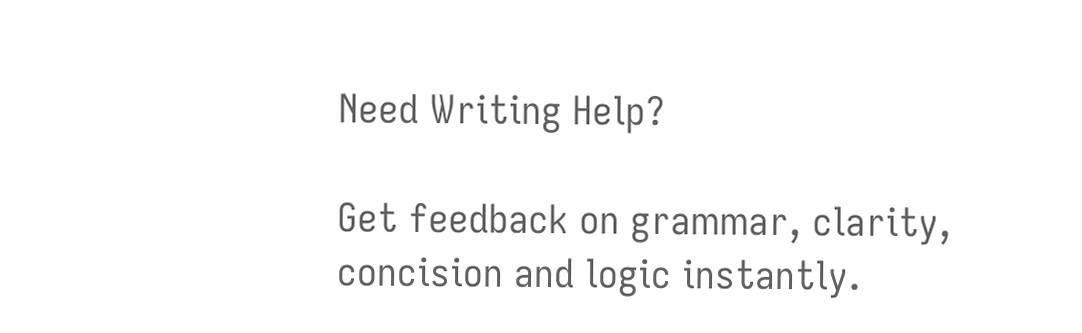Need Writing Help?

Get feedback on grammar, clarity, concision and logic instantly.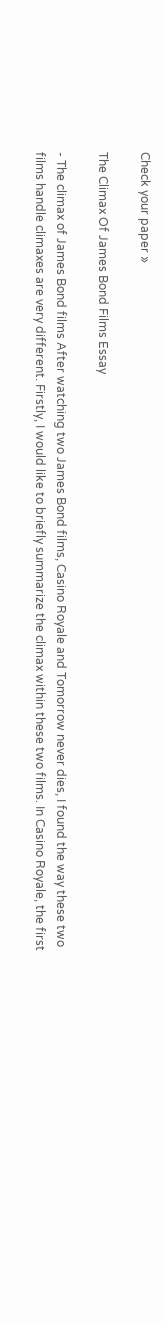Check your paper »

The Climax Of James Bond Films Essay

- The climax of James Bond films After watching two James Bond films, Casino Royale and Tomorrow never dies, I found the way these two films handle climaxes are very different. Firstly, I would like to briefly summarize the climax within these two films. In Casino Royale, the first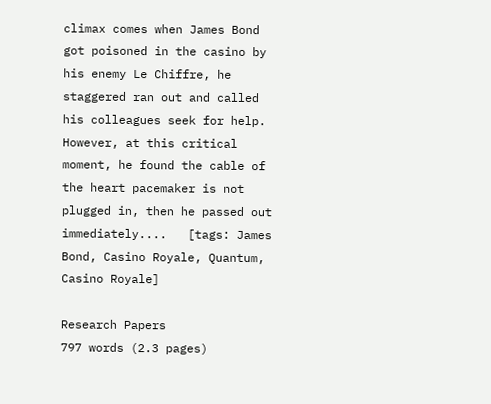climax comes when James Bond got poisoned in the casino by his enemy Le Chiffre, he staggered ran out and called his colleagues seek for help. However, at this critical moment, he found the cable of the heart pacemaker is not plugged in, then he passed out immediately....   [tags: James Bond, Casino Royale, Quantum, Casino Royale]

Research Papers
797 words (2.3 pages)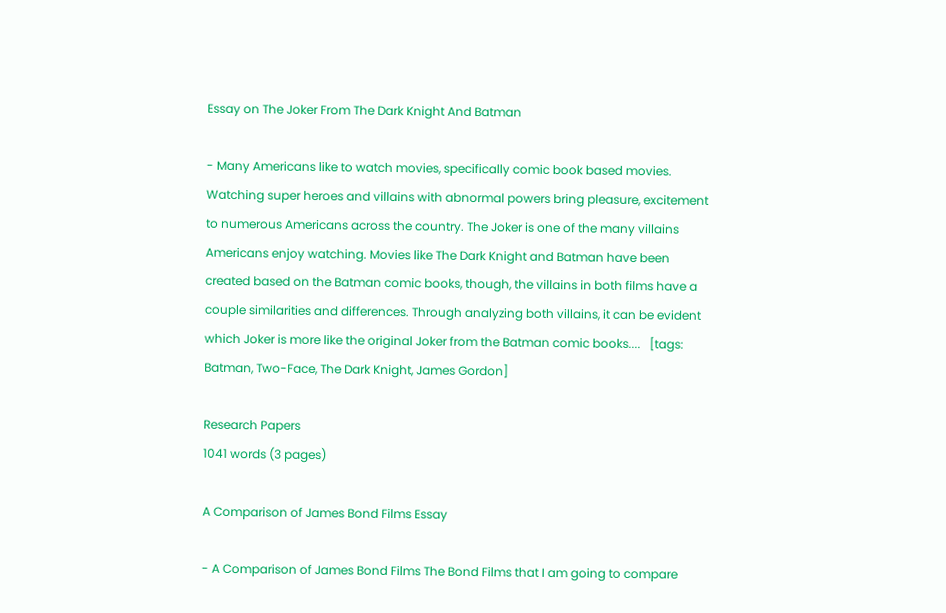Essay on The Joker From The Dark Knight And Batman

- Many Americans like to watch movies, specifically comic book based movies. Watching super heroes and villains with abnormal powers bring pleasure, excitement to numerous Americans across the country. The Joker is one of the many villains Americans enjoy watching. Movies like The Dark Knight and Batman have been created based on the Batman comic books, though, the villains in both films have a couple similarities and differences. Through analyzing both villains, it can be evident which Joker is more like the original Joker from the Batman comic books....   [tags: Batman, Two-Face, The Dark Knight, James Gordon]

Research Papers
1041 words (3 pages)

A Comparison of James Bond Films Essay

- A Comparison of James Bond Films The Bond Films that I am going to compare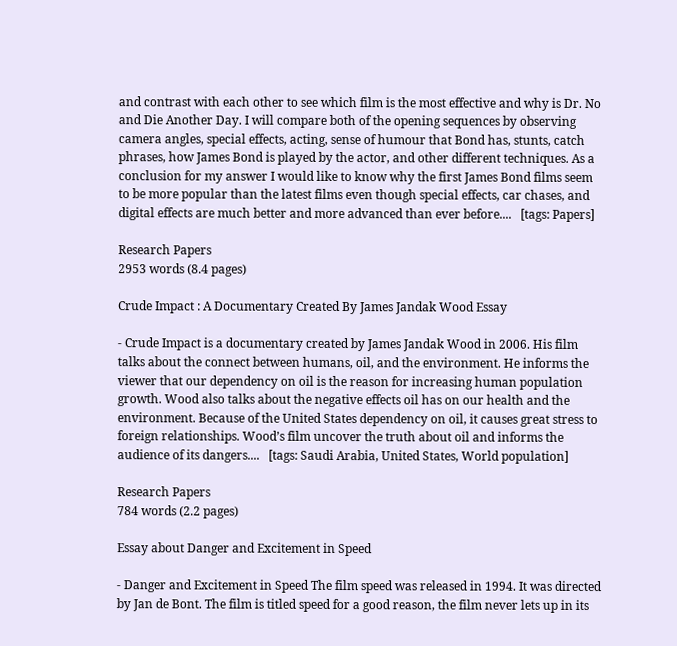and contrast with each other to see which film is the most effective and why is Dr. No and Die Another Day. I will compare both of the opening sequences by observing camera angles, special effects, acting, sense of humour that Bond has, stunts, catch phrases, how James Bond is played by the actor, and other different techniques. As a conclusion for my answer I would like to know why the first James Bond films seem to be more popular than the latest films even though special effects, car chases, and digital effects are much better and more advanced than ever before....   [tags: Papers]

Research Papers
2953 words (8.4 pages)

Crude Impact : A Documentary Created By James Jandak Wood Essay

- Crude Impact is a documentary created by James Jandak Wood in 2006. His film talks about the connect between humans, oil, and the environment. He informs the viewer that our dependency on oil is the reason for increasing human population growth. Wood also talks about the negative effects oil has on our health and the environment. Because of the United States dependency on oil, it causes great stress to foreign relationships. Wood’s film uncover the truth about oil and informs the audience of its dangers....   [tags: Saudi Arabia, United States, World population]

Research Papers
784 words (2.2 pages)

Essay about Danger and Excitement in Speed

- Danger and Excitement in Speed The film speed was released in 1994. It was directed by Jan de Bont. The film is titled speed for a good reason, the film never lets up in its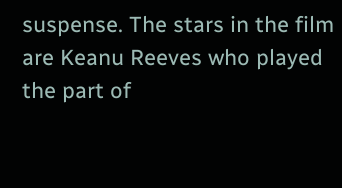suspense. The stars in the film are Keanu Reeves who played the part of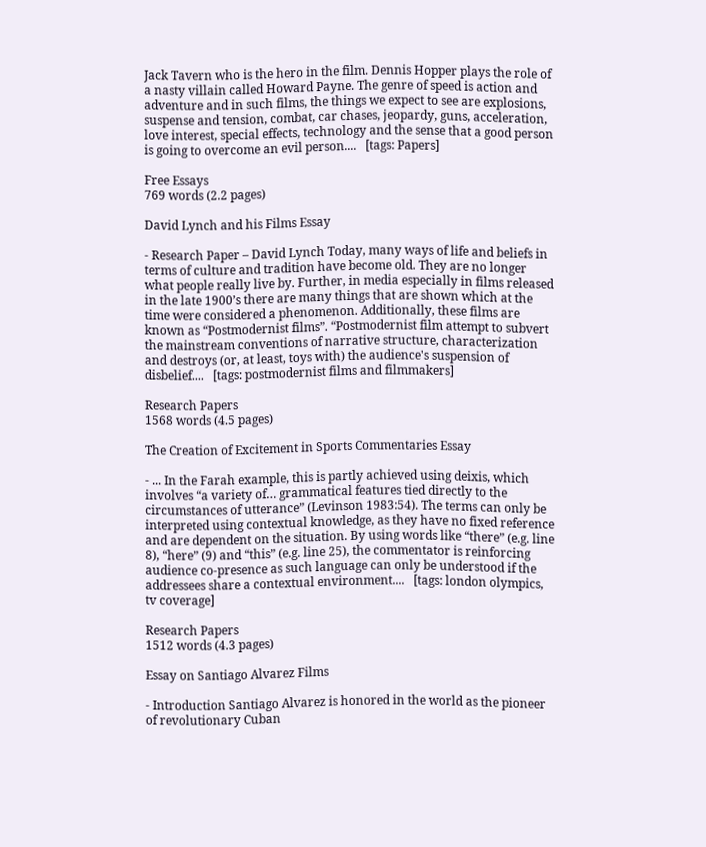Jack Tavern who is the hero in the film. Dennis Hopper plays the role of a nasty villain called Howard Payne. The genre of speed is action and adventure and in such films, the things we expect to see are explosions, suspense and tension, combat, car chases, jeopardy, guns, acceleration, love interest, special effects, technology and the sense that a good person is going to overcome an evil person....   [tags: Papers]

Free Essays
769 words (2.2 pages)

David Lynch and his Films Essay

- Research Paper – David Lynch Today, many ways of life and beliefs in terms of culture and tradition have become old. They are no longer what people really live by. Further, in media especially in films released in the late 1900’s there are many things that are shown which at the time were considered a phenomenon. Additionally, these films are known as “Postmodernist films”. “Postmodernist film attempt to subvert the mainstream conventions of narrative structure, characterization and destroys (or, at least, toys with) the audience's suspension of disbelief....   [tags: postmodernist films and filmmakers]

Research Papers
1568 words (4.5 pages)

The Creation of Excitement in Sports Commentaries Essay

- ... In the Farah example, this is partly achieved using deixis, which involves “a variety of… grammatical features tied directly to the circumstances of utterance” (Levinson 1983:54). The terms can only be interpreted using contextual knowledge, as they have no fixed reference and are dependent on the situation. By using words like “there” (e.g. line 8), “here” (9) and “this” (e.g. line 25), the commentator is reinforcing audience co-presence as such language can only be understood if the addressees share a contextual environment....   [tags: london olympics, tv coverage]

Research Papers
1512 words (4.3 pages)

Essay on Santiago Alvarez Films

- Introduction Santiago Alvarez is honored in the world as the pioneer of revolutionary Cuban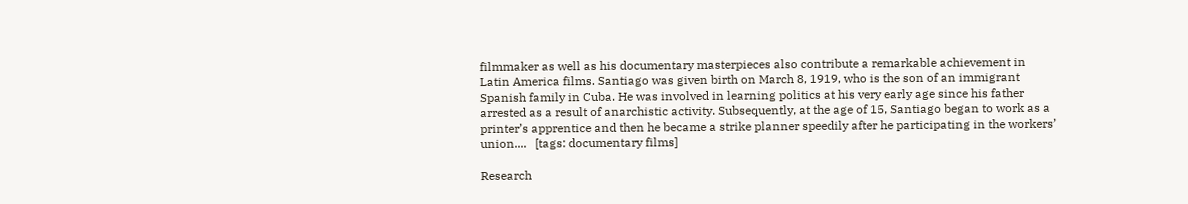filmmaker as well as his documentary masterpieces also contribute a remarkable achievement in Latin America films. Santiago was given birth on March 8, 1919, who is the son of an immigrant Spanish family in Cuba. He was involved in learning politics at his very early age since his father arrested as a result of anarchistic activity. Subsequently, at the age of 15, Santiago began to work as a printer’s apprentice and then he became a strike planner speedily after he participating in the workers’ union....   [tags: documentary films]

Research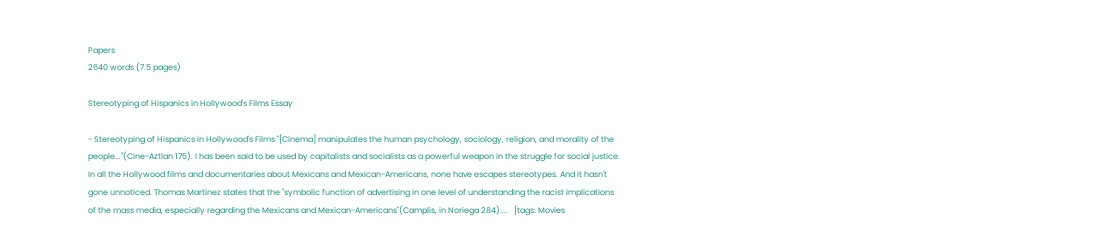Papers
2640 words (7.5 pages)

Stereotyping of Hispanics in Hollywood's Films Essay

- Stereotyping of Hispanics in Hollywood's Films "[Cinema] manipulates the human psychology, sociology, religion, and morality of the people..."(Cine-Aztlan 175). I has been said to be used by capitalists and socialists as a powerful weapon in the struggle for social justice. In all the Hollywood films and documentaries about Mexicans and Mexican-Americans, none have escapes stereotypes. And it hasn't gone unnoticed. Thomas Martinez states that the "symbolic function of advertising in one level of understanding the racist implications of the mass media, especially regarding the Mexicans and Mexican-Americans"(Camplis, in Noriega 284)....   [tags: Movies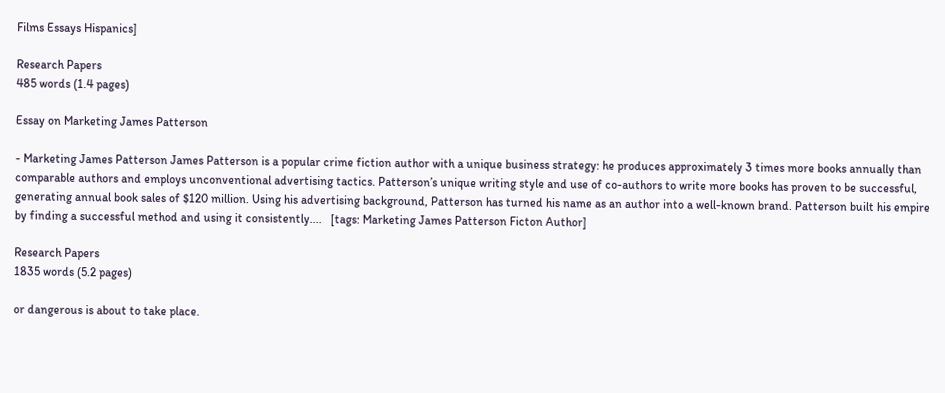Films Essays Hispanics]

Research Papers
485 words (1.4 pages)

Essay on Marketing James Patterson

- Marketing James Patterson James Patterson is a popular crime fiction author with a unique business strategy: he produces approximately 3 times more books annually than comparable authors and employs unconventional advertising tactics. Patterson’s unique writing style and use of co-authors to write more books has proven to be successful, generating annual book sales of $120 million. Using his advertising background, Patterson has turned his name as an author into a well-known brand. Patterson built his empire by finding a successful method and using it consistently....   [tags: Marketing James Patterson Ficton Author]

Research Papers
1835 words (5.2 pages)

or dangerous is about to take place.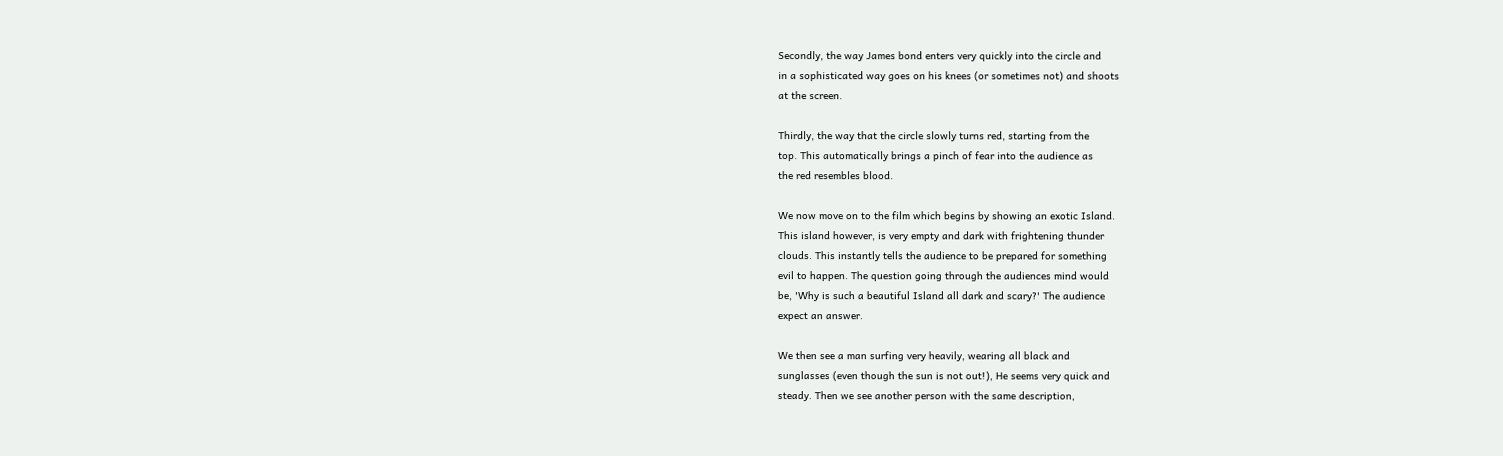Secondly, the way James bond enters very quickly into the circle and
in a sophisticated way goes on his knees (or sometimes not) and shoots
at the screen.

Thirdly, the way that the circle slowly turns red, starting from the
top. This automatically brings a pinch of fear into the audience as
the red resembles blood.

We now move on to the film which begins by showing an exotic Island.
This island however, is very empty and dark with frightening thunder
clouds. This instantly tells the audience to be prepared for something
evil to happen. The question going through the audiences mind would
be, 'Why is such a beautiful Island all dark and scary?' The audience
expect an answer.

We then see a man surfing very heavily, wearing all black and
sunglasses (even though the sun is not out!), He seems very quick and
steady. Then we see another person with the same description,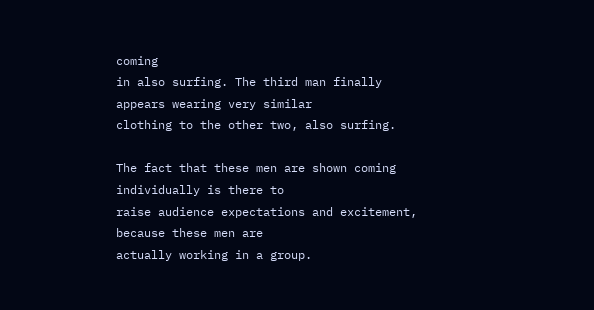coming
in also surfing. The third man finally appears wearing very similar
clothing to the other two, also surfing.

The fact that these men are shown coming individually is there to
raise audience expectations and excitement, because these men are
actually working in a group.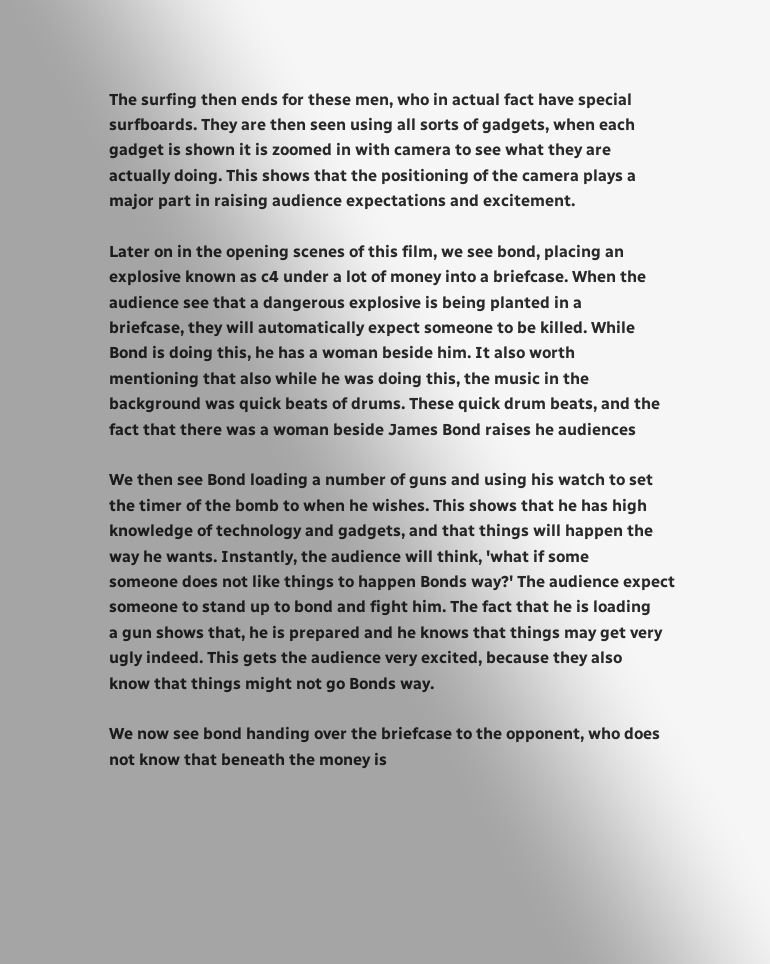The surfing then ends for these men, who in actual fact have special
surfboards. They are then seen using all sorts of gadgets, when each
gadget is shown it is zoomed in with camera to see what they are
actually doing. This shows that the positioning of the camera plays a
major part in raising audience expectations and excitement.

Later on in the opening scenes of this film, we see bond, placing an
explosive known as c4 under a lot of money into a briefcase. When the
audience see that a dangerous explosive is being planted in a
briefcase, they will automatically expect someone to be killed. While
Bond is doing this, he has a woman beside him. It also worth
mentioning that also while he was doing this, the music in the
background was quick beats of drums. These quick drum beats, and the
fact that there was a woman beside James Bond raises he audiences

We then see Bond loading a number of guns and using his watch to set
the timer of the bomb to when he wishes. This shows that he has high
knowledge of technology and gadgets, and that things will happen the
way he wants. Instantly, the audience will think, 'what if some
someone does not like things to happen Bonds way?' The audience expect
someone to stand up to bond and fight him. The fact that he is loading
a gun shows that, he is prepared and he knows that things may get very
ugly indeed. This gets the audience very excited, because they also
know that things might not go Bonds way.

We now see bond handing over the briefcase to the opponent, who does
not know that beneath the money is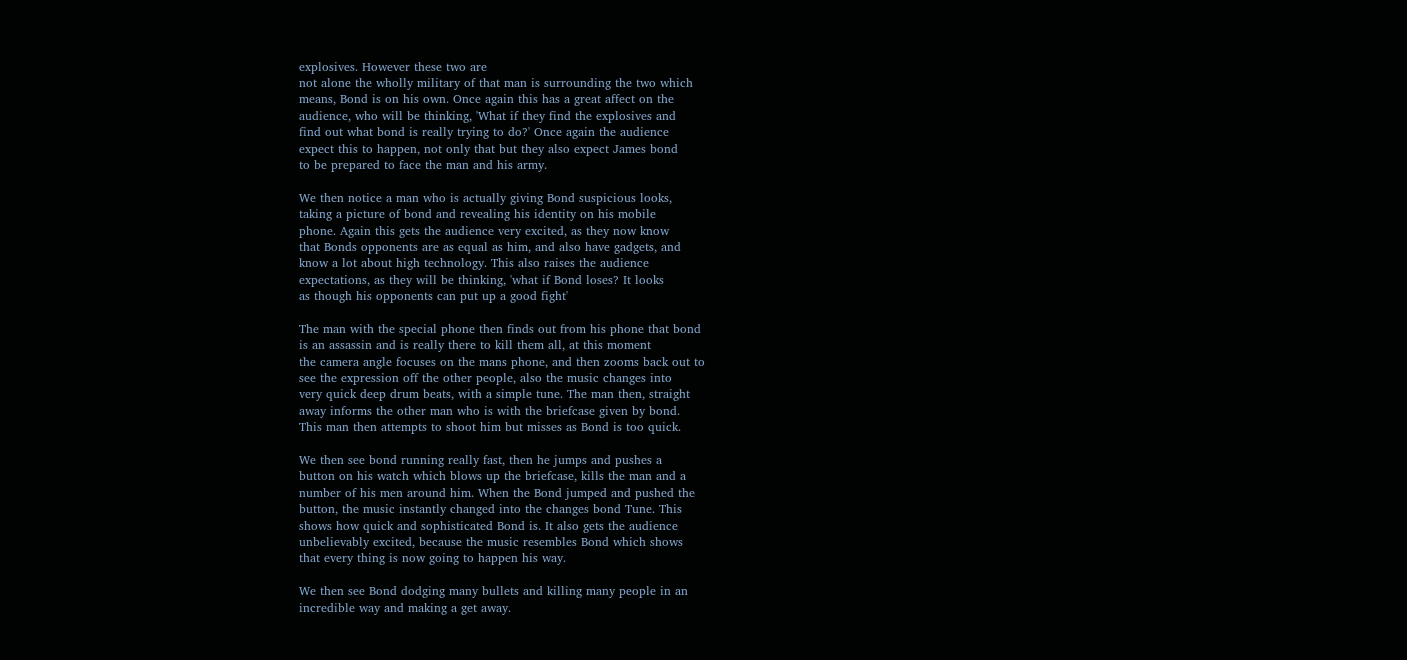explosives. However these two are
not alone the wholly military of that man is surrounding the two which
means, Bond is on his own. Once again this has a great affect on the
audience, who will be thinking, 'What if they find the explosives and
find out what bond is really trying to do?' Once again the audience
expect this to happen, not only that but they also expect James bond
to be prepared to face the man and his army.

We then notice a man who is actually giving Bond suspicious looks,
taking a picture of bond and revealing his identity on his mobile
phone. Again this gets the audience very excited, as they now know
that Bonds opponents are as equal as him, and also have gadgets, and
know a lot about high technology. This also raises the audience
expectations, as they will be thinking, 'what if Bond loses? It looks
as though his opponents can put up a good fight'

The man with the special phone then finds out from his phone that bond
is an assassin and is really there to kill them all, at this moment
the camera angle focuses on the mans phone, and then zooms back out to
see the expression off the other people, also the music changes into
very quick deep drum beats, with a simple tune. The man then, straight
away informs the other man who is with the briefcase given by bond.
This man then attempts to shoot him but misses as Bond is too quick.

We then see bond running really fast, then he jumps and pushes a
button on his watch which blows up the briefcase, kills the man and a
number of his men around him. When the Bond jumped and pushed the
button, the music instantly changed into the changes bond Tune. This
shows how quick and sophisticated Bond is. It also gets the audience
unbelievably excited, because the music resembles Bond which shows
that every thing is now going to happen his way.

We then see Bond dodging many bullets and killing many people in an
incredible way and making a get away.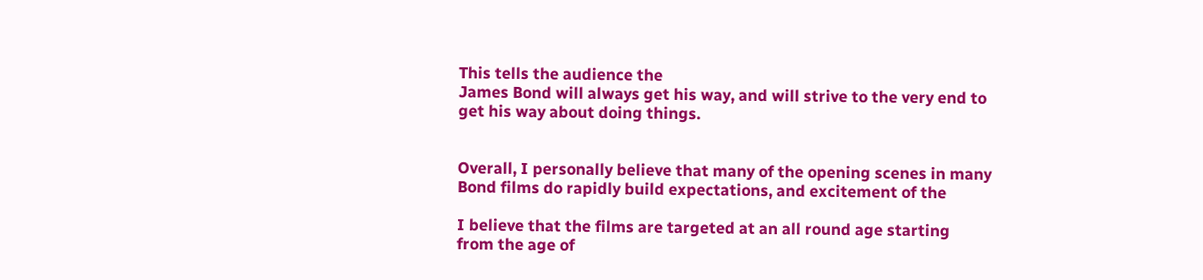This tells the audience the
James Bond will always get his way, and will strive to the very end to
get his way about doing things.


Overall, I personally believe that many of the opening scenes in many
Bond films do rapidly build expectations, and excitement of the

I believe that the films are targeted at an all round age starting
from the age of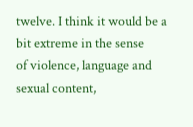twelve. I think it would be a bit extreme in the sense
of violence, language and sexual content,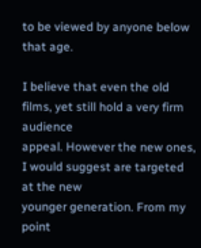to be viewed by anyone below
that age.

I believe that even the old films, yet still hold a very firm audience
appeal. However the new ones, I would suggest are targeted at the new
younger generation. From my point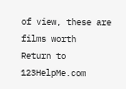of view, these are films worth
Return to 123HelpMe.com